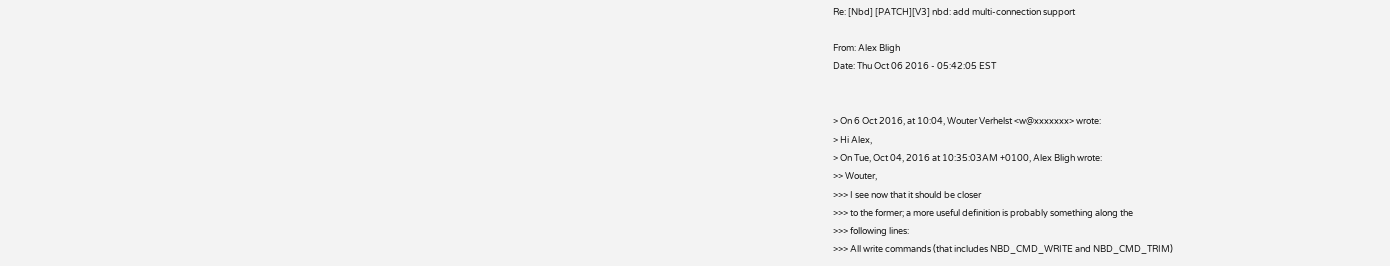Re: [Nbd] [PATCH][V3] nbd: add multi-connection support

From: Alex Bligh
Date: Thu Oct 06 2016 - 05:42:05 EST


> On 6 Oct 2016, at 10:04, Wouter Verhelst <w@xxxxxxx> wrote:
> Hi Alex,
> On Tue, Oct 04, 2016 at 10:35:03AM +0100, Alex Bligh wrote:
>> Wouter,
>>> I see now that it should be closer
>>> to the former; a more useful definition is probably something along the
>>> following lines:
>>> All write commands (that includes NBD_CMD_WRITE and NBD_CMD_TRIM)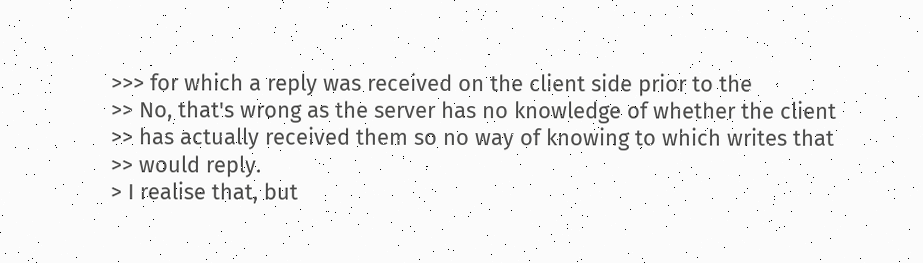>>> for which a reply was received on the client side prior to the
>> No, that's wrong as the server has no knowledge of whether the client
>> has actually received them so no way of knowing to which writes that
>> would reply.
> I realise that, but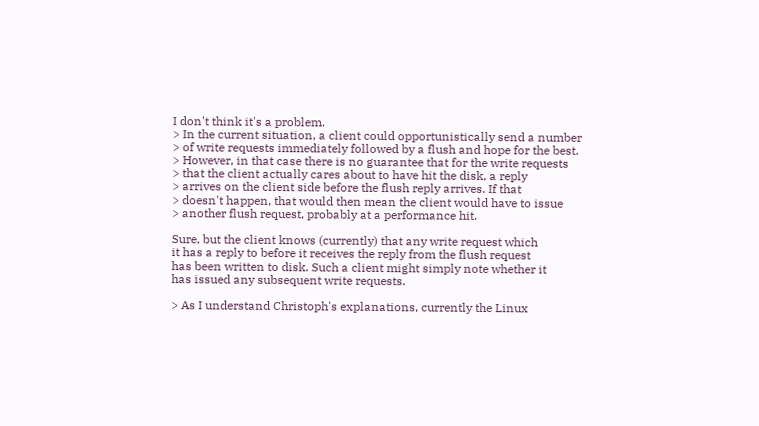I don't think it's a problem.
> In the current situation, a client could opportunistically send a number
> of write requests immediately followed by a flush and hope for the best.
> However, in that case there is no guarantee that for the write requests
> that the client actually cares about to have hit the disk, a reply
> arrives on the client side before the flush reply arrives. If that
> doesn't happen, that would then mean the client would have to issue
> another flush request, probably at a performance hit.

Sure, but the client knows (currently) that any write request which
it has a reply to before it receives the reply from the flush request
has been written to disk. Such a client might simply note whether it
has issued any subsequent write requests.

> As I understand Christoph's explanations, currently the Linux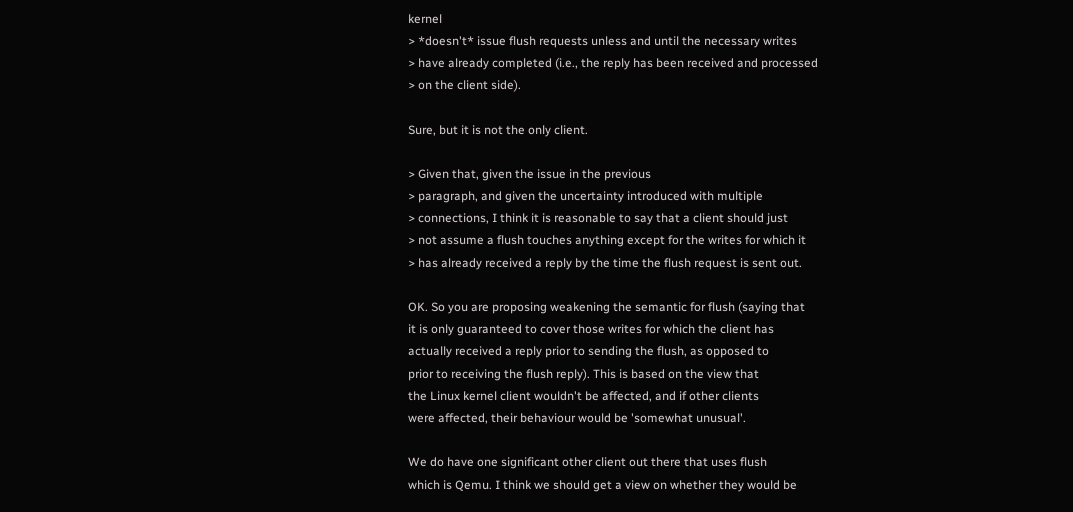kernel
> *doesn't* issue flush requests unless and until the necessary writes
> have already completed (i.e., the reply has been received and processed
> on the client side).

Sure, but it is not the only client.

> Given that, given the issue in the previous
> paragraph, and given the uncertainty introduced with multiple
> connections, I think it is reasonable to say that a client should just
> not assume a flush touches anything except for the writes for which it
> has already received a reply by the time the flush request is sent out.

OK. So you are proposing weakening the semantic for flush (saying that
it is only guaranteed to cover those writes for which the client has
actually received a reply prior to sending the flush, as opposed to
prior to receiving the flush reply). This is based on the view that
the Linux kernel client wouldn't be affected, and if other clients
were affected, their behaviour would be 'somewhat unusual'.

We do have one significant other client out there that uses flush
which is Qemu. I think we should get a view on whether they would be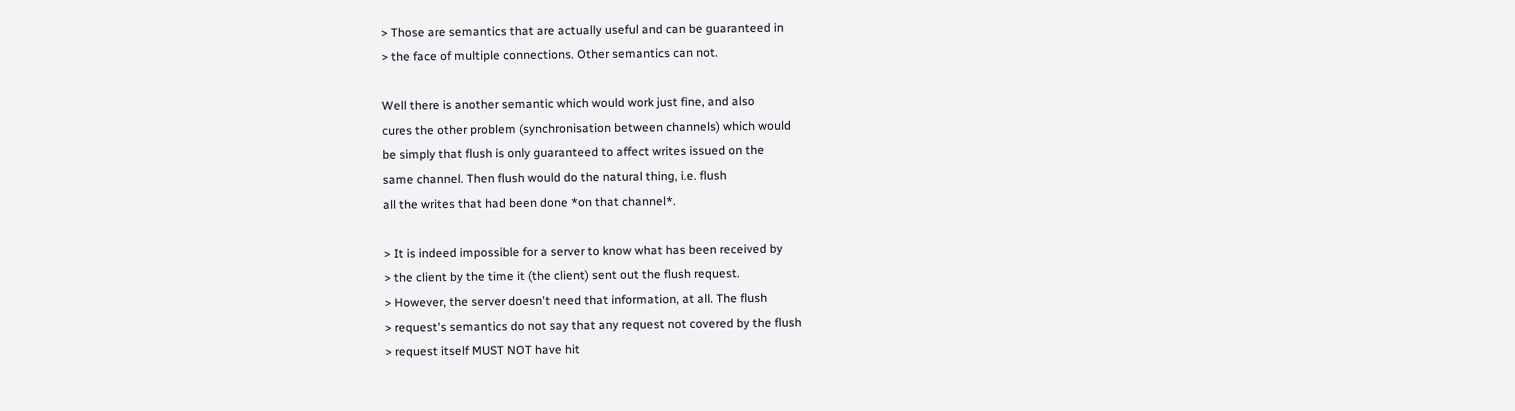> Those are semantics that are actually useful and can be guaranteed in
> the face of multiple connections. Other semantics can not.

Well there is another semantic which would work just fine, and also
cures the other problem (synchronisation between channels) which would
be simply that flush is only guaranteed to affect writes issued on the
same channel. Then flush would do the natural thing, i.e. flush
all the writes that had been done *on that channel*.

> It is indeed impossible for a server to know what has been received by
> the client by the time it (the client) sent out the flush request.
> However, the server doesn't need that information, at all. The flush
> request's semantics do not say that any request not covered by the flush
> request itself MUST NOT have hit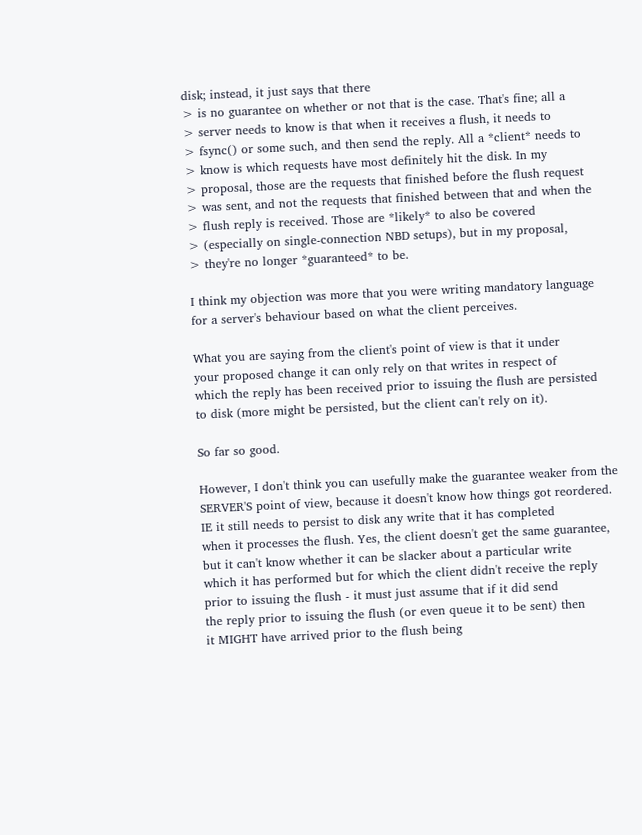disk; instead, it just says that there
> is no guarantee on whether or not that is the case. That's fine; all a
> server needs to know is that when it receives a flush, it needs to
> fsync() or some such, and then send the reply. All a *client* needs to
> know is which requests have most definitely hit the disk. In my
> proposal, those are the requests that finished before the flush request
> was sent, and not the requests that finished between that and when the
> flush reply is received. Those are *likely* to also be covered
> (especially on single-connection NBD setups), but in my proposal,
> they're no longer *guaranteed* to be.

I think my objection was more that you were writing mandatory language
for a server's behaviour based on what the client perceives.

What you are saying from the client's point of view is that it under
your proposed change it can only rely on that writes in respect of
which the reply has been received prior to issuing the flush are persisted
to disk (more might be persisted, but the client can't rely on it).

So far so good.

However, I don't think you can usefully make the guarantee weaker from the
SERVER'S point of view, because it doesn't know how things got reordered.
IE it still needs to persist to disk any write that it has completed
when it processes the flush. Yes, the client doesn't get the same guarantee,
but it can't know whether it can be slacker about a particular write
which it has performed but for which the client didn't receive the reply
prior to issuing the flush - it must just assume that if it did send
the reply prior to issuing the flush (or even queue it to be sent) then
it MIGHT have arrived prior to the flush being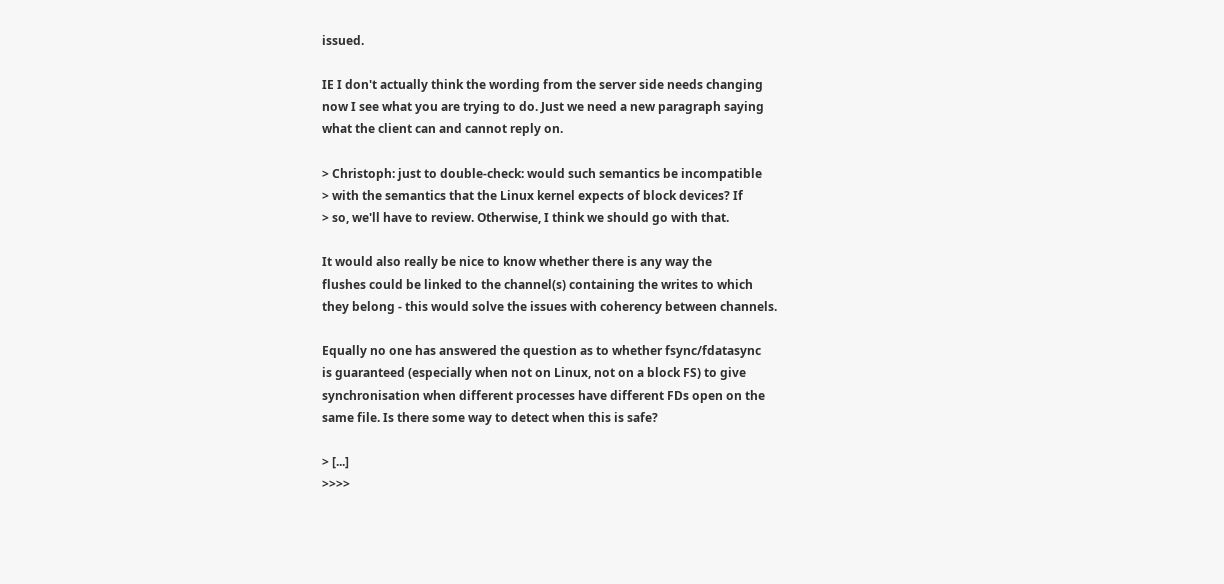issued.

IE I don't actually think the wording from the server side needs changing
now I see what you are trying to do. Just we need a new paragraph saying
what the client can and cannot reply on.

> Christoph: just to double-check: would such semantics be incompatible
> with the semantics that the Linux kernel expects of block devices? If
> so, we'll have to review. Otherwise, I think we should go with that.

It would also really be nice to know whether there is any way the
flushes could be linked to the channel(s) containing the writes to which
they belong - this would solve the issues with coherency between channels.

Equally no one has answered the question as to whether fsync/fdatasync
is guaranteed (especially when not on Linux, not on a block FS) to give
synchronisation when different processes have different FDs open on the
same file. Is there some way to detect when this is safe?

> [...]
>>>>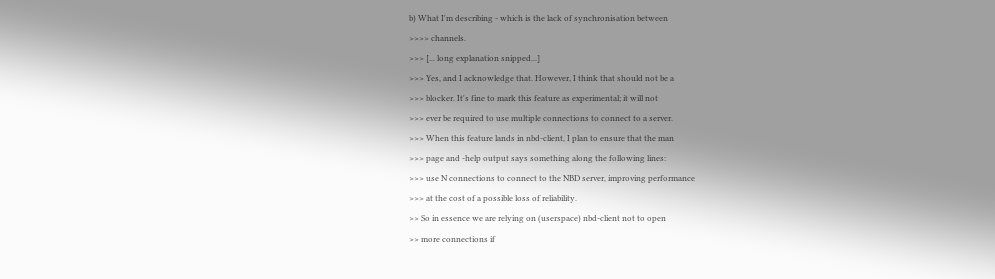b) What I'm describing - which is the lack of synchronisation between
>>>> channels.
>>> [... long explanation snipped...]
>>> Yes, and I acknowledge that. However, I think that should not be a
>>> blocker. It's fine to mark this feature as experimental; it will not
>>> ever be required to use multiple connections to connect to a server.
>>> When this feature lands in nbd-client, I plan to ensure that the man
>>> page and -help output says something along the following lines:
>>> use N connections to connect to the NBD server, improving performance
>>> at the cost of a possible loss of reliability.
>> So in essence we are relying on (userspace) nbd-client not to open
>> more connections if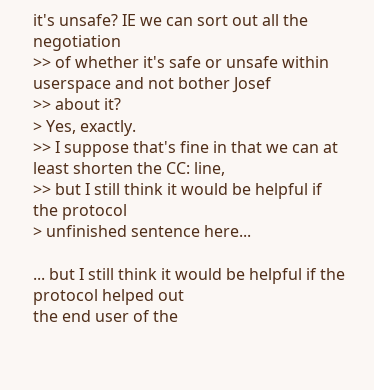it's unsafe? IE we can sort out all the negotiation
>> of whether it's safe or unsafe within userspace and not bother Josef
>> about it?
> Yes, exactly.
>> I suppose that's fine in that we can at least shorten the CC: line,
>> but I still think it would be helpful if the protocol
> unfinished sentence here...

... but I still think it would be helpful if the protocol helped out
the end user of the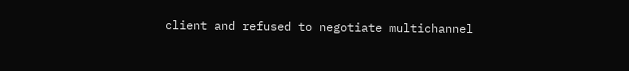client and refused to negotiate multichannel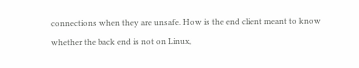connections when they are unsafe. How is the end client meant to know
whether the back end is not on Linux,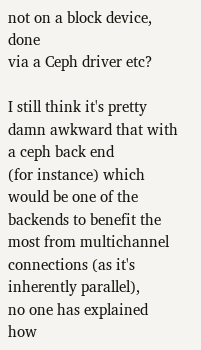not on a block device, done
via a Ceph driver etc?

I still think it's pretty damn awkward that with a ceph back end
(for instance) which would be one of the backends to benefit the
most from multichannel connections (as it's inherently parallel),
no one has explained how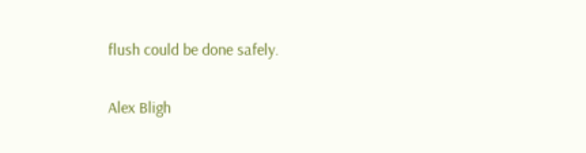flush could be done safely.

Alex Bligh